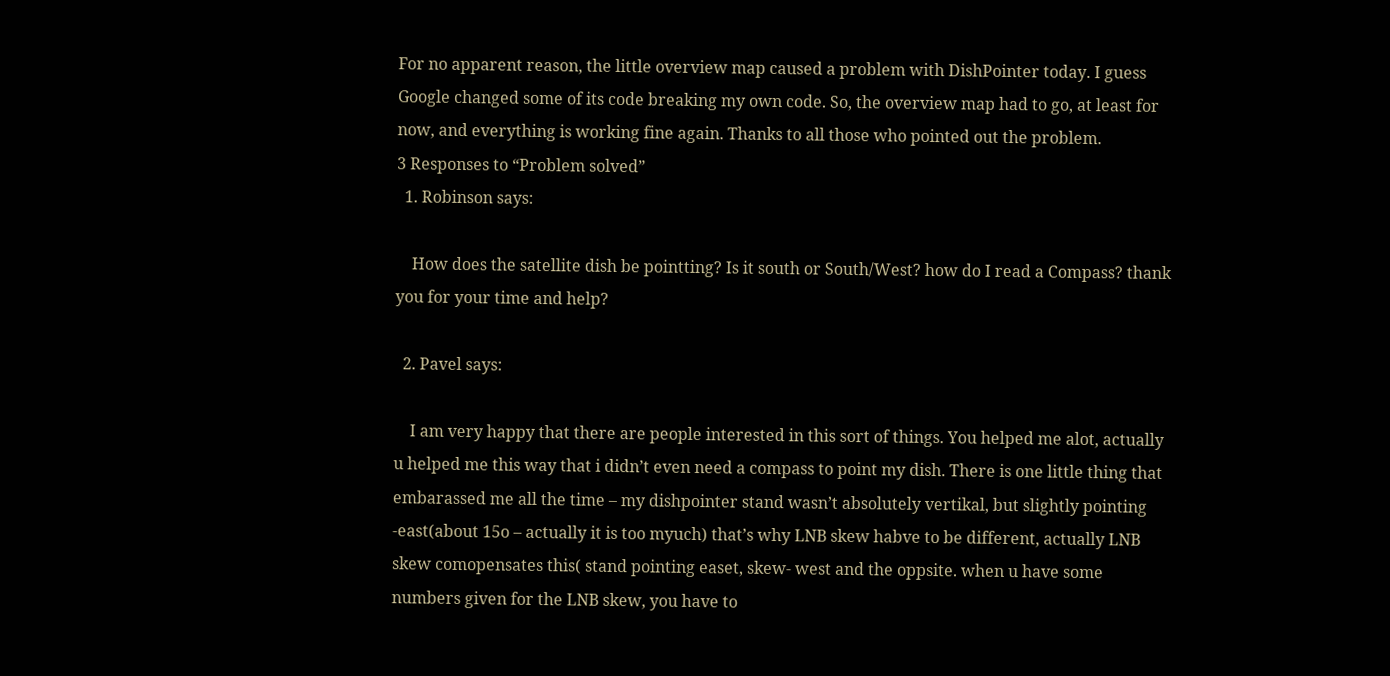For no apparent reason, the little overview map caused a problem with DishPointer today. I guess Google changed some of its code breaking my own code. So, the overview map had to go, at least for now, and everything is working fine again. Thanks to all those who pointed out the problem.
3 Responses to “Problem solved”
  1. Robinson says:

    How does the satellite dish be pointting? Is it south or South/West? how do I read a Compass? thank you for your time and help?

  2. Pavel says:

    I am very happy that there are people interested in this sort of things. You helped me alot, actually u helped me this way that i didn’t even need a compass to point my dish. There is one little thing that embarassed me all the time – my dishpointer stand wasn’t absolutely vertikal, but slightly pointing -east(about 15o – actually it is too myuch) that’s why LNB skew habve to be different, actually LNB skew comopensates this( stand pointing easet, skew- west and the oppsite. when u have some numbers given for the LNB skew, you have to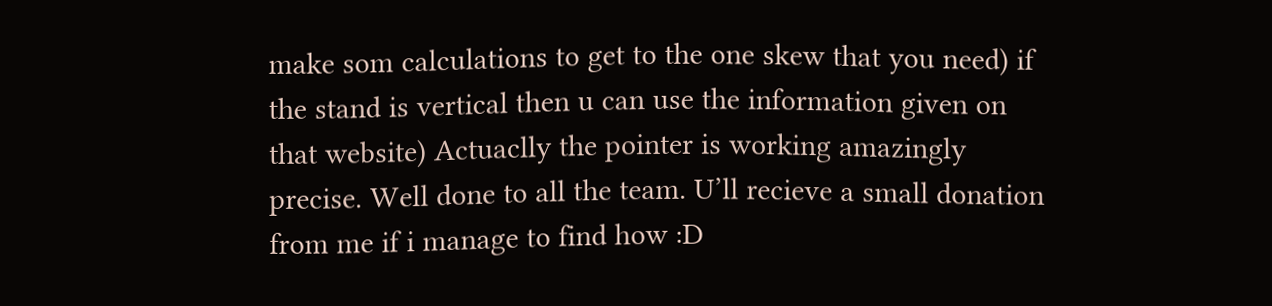make som calculations to get to the one skew that you need) if the stand is vertical then u can use the information given on that website) Actuaclly the pointer is working amazingly precise. Well done to all the team. U’ll recieve a small donation from me if i manage to find how :D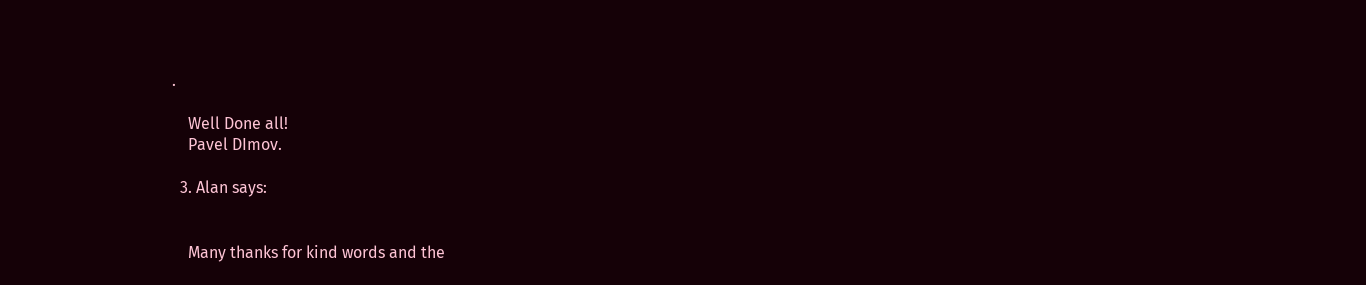.

    Well Done all!
    Pavel DImov.

  3. Alan says:


    Many thanks for kind words and the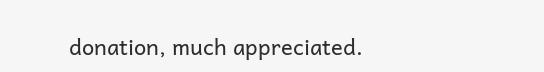donation, much appreciated.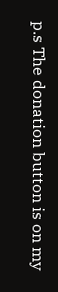p.s The donation button is on my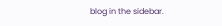blog in the sidebar.